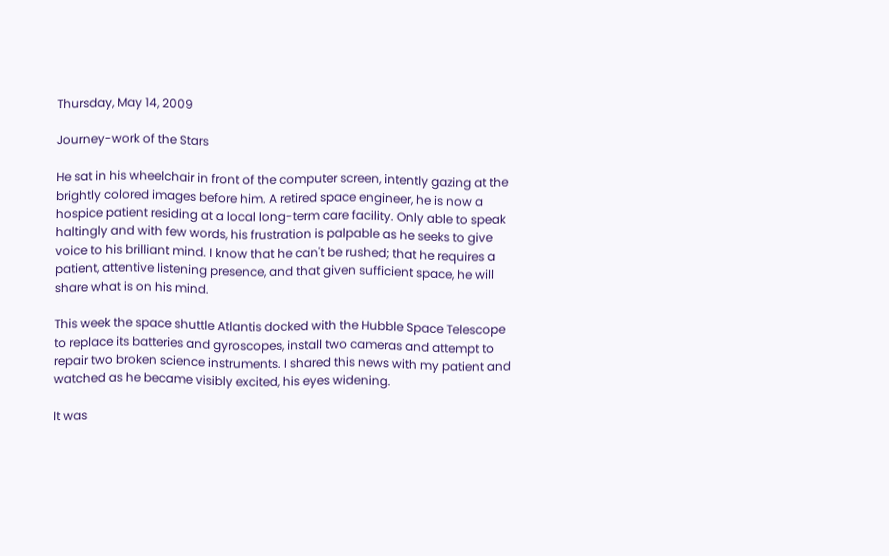Thursday, May 14, 2009

Journey-work of the Stars

He sat in his wheelchair in front of the computer screen, intently gazing at the brightly colored images before him. A retired space engineer, he is now a hospice patient residing at a local long-term care facility. Only able to speak haltingly and with few words, his frustration is palpable as he seeks to give voice to his brilliant mind. I know that he can't be rushed; that he requires a patient, attentive listening presence, and that given sufficient space, he will share what is on his mind.

This week the space shuttle Atlantis docked with the Hubble Space Telescope to replace its batteries and gyroscopes, install two cameras and attempt to repair two broken science instruments. I shared this news with my patient and watched as he became visibly excited, his eyes widening.

It was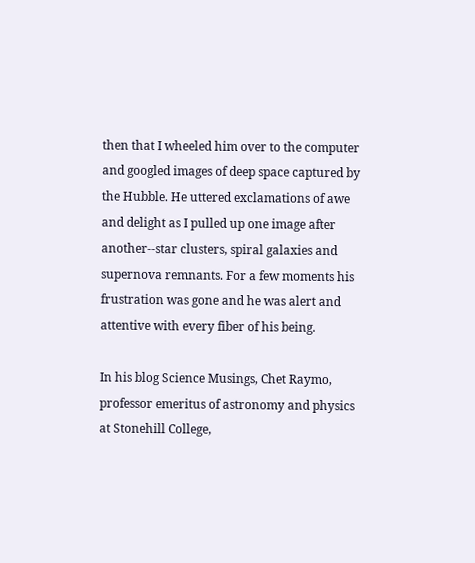then that I wheeled him over to the computer and googled images of deep space captured by the Hubble. He uttered exclamations of awe and delight as I pulled up one image after another--star clusters, spiral galaxies and supernova remnants. For a few moments his frustration was gone and he was alert and attentive with every fiber of his being.

In his blog Science Musings, Chet Raymo, professor emeritus of astronomy and physics at Stonehill College,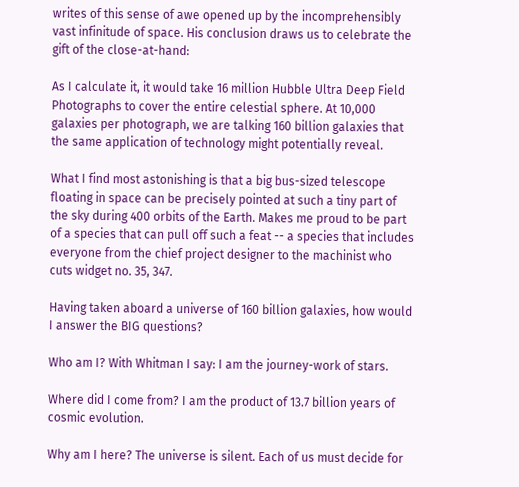writes of this sense of awe opened up by the incomprehensibly vast infinitude of space. His conclusion draws us to celebrate the gift of the close-at-hand:

As I calculate it, it would take 16 million Hubble Ultra Deep Field Photographs to cover the entire celestial sphere. At 10,000 galaxies per photograph, we are talking 160 billion galaxies that the same application of technology might potentially reveal.

What I find most astonishing is that a big bus-sized telescope floating in space can be precisely pointed at such a tiny part of the sky during 400 orbits of the Earth. Makes me proud to be part of a species that can pull off such a feat -- a species that includes everyone from the chief project designer to the machinist who cuts widget no. 35, 347.

Having taken aboard a universe of 160 billion galaxies, how would I answer the BIG questions?

Who am I? With Whitman I say: I am the journey-work of stars.

Where did I come from? I am the product of 13.7 billion years of cosmic evolution.

Why am I here? The universe is silent. Each of us must decide for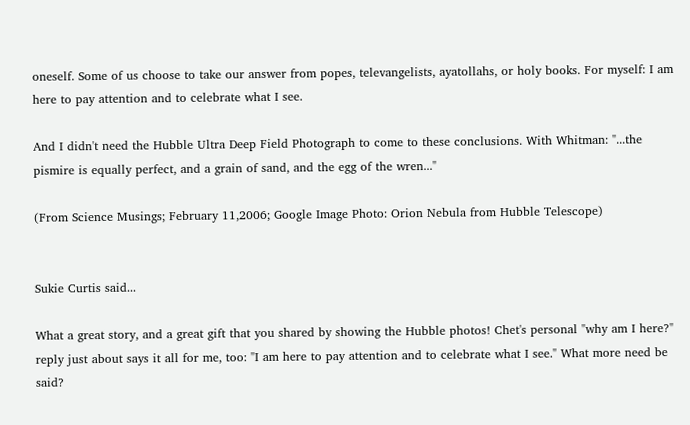oneself. Some of us choose to take our answer from popes, televangelists, ayatollahs, or holy books. For myself: I am here to pay attention and to celebrate what I see.

And I didn't need the Hubble Ultra Deep Field Photograph to come to these conclusions. With Whitman: "...the pismire is equally perfect, and a grain of sand, and the egg of the wren..."

(From Science Musings; February 11,2006; Google Image Photo: Orion Nebula from Hubble Telescope)


Sukie Curtis said...

What a great story, and a great gift that you shared by showing the Hubble photos! Chet's personal "why am I here?" reply just about says it all for me, too: "I am here to pay attention and to celebrate what I see." What more need be said?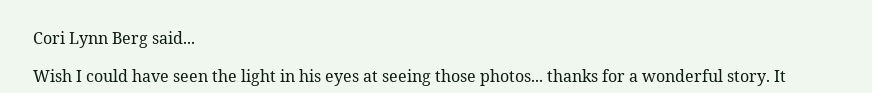Cori Lynn Berg said...

Wish I could have seen the light in his eyes at seeing those photos... thanks for a wonderful story. It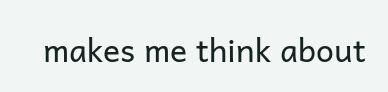makes me think about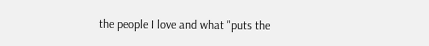the people I love and what "puts the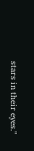stars in their eyes."